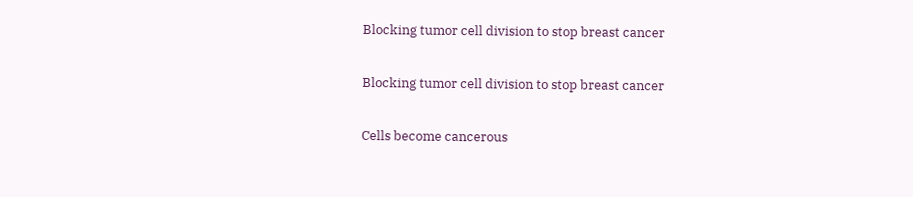Blocking tumor cell division to stop breast cancer

Blocking tumor cell division to stop breast cancer

Cells become cancerous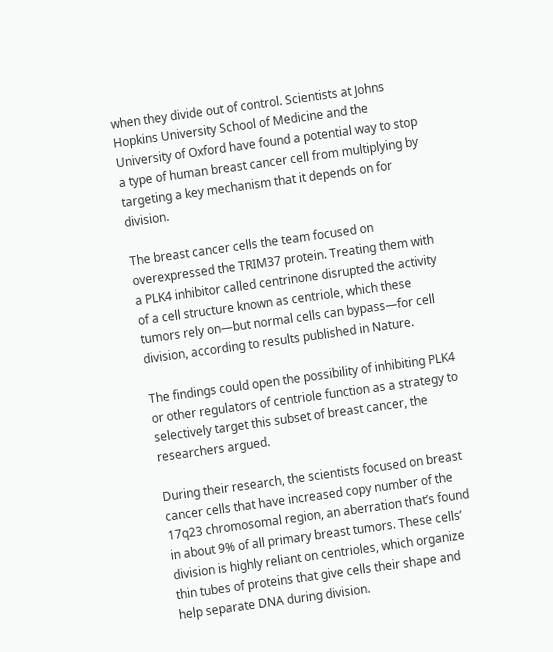when they divide out of control. Scientists at Johns Hopkins University School of Medicine and the University of Oxford have found a potential way to stop a type of human breast cancer cell from multiplying by targeting a key mechanism that it depends on for division.

The breast cancer cells the team focused on overexpressed the TRIM37 protein. Treating them with a PLK4 inhibitor called centrinone disrupted the activity of a cell structure known as centriole, which these tumors rely on—but normal cells can bypass—for cell division, according to results published in Nature.

The findings could open the possibility of inhibiting PLK4 or other regulators of centriole function as a strategy to selectively target this subset of breast cancer, the researchers argued.

During their research, the scientists focused on breast cancer cells that have increased copy number of the 17q23 chromosomal region, an aberration that’s found in about 9% of all primary breast tumors. These cells’ division is highly reliant on centrioles, which organize thin tubes of proteins that give cells their shape and help separate DNA during division.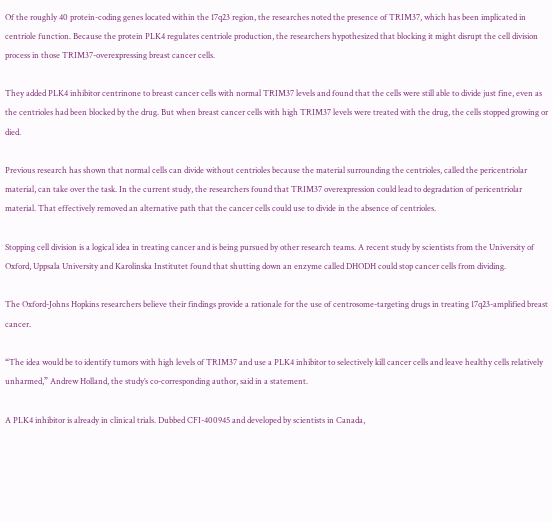Of the roughly 40 protein-coding genes located within the 17q23 region, the researches noted the presence of TRIM37, which has been implicated in centriole function. Because the protein PLK4 regulates centriole production, the researchers hypothesized that blocking it might disrupt the cell division process in those TRIM37-overexpressing breast cancer cells.

They added PLK4 inhibitor centrinone to breast cancer cells with normal TRIM37 levels and found that the cells were still able to divide just fine, even as the centrioles had been blocked by the drug. But when breast cancer cells with high TRIM37 levels were treated with the drug, the cells stopped growing or died.

Previous research has shown that normal cells can divide without centrioles because the material surrounding the centrioles, called the pericentriolar material, can take over the task. In the current study, the researchers found that TRIM37 overexpression could lead to degradation of pericentriolar material. That effectively removed an alternative path that the cancer cells could use to divide in the absence of centrioles.

Stopping cell division is a logical idea in treating cancer and is being pursued by other research teams. A recent study by scientists from the University of Oxford, Uppsala University and Karolinska Institutet found that shutting down an enzyme called DHODH could stop cancer cells from dividing.

The Oxford-Johns Hopkins researchers believe their findings provide a rationale for the use of centrosome-targeting drugs in treating 17q23-amplified breast cancer.

“The idea would be to identify tumors with high levels of TRIM37 and use a PLK4 inhibitor to selectively kill cancer cells and leave healthy cells relatively unharmed,” Andrew Holland, the study’s co-corresponding author, said in a statement.

A PLK4 inhibitor is already in clinical trials. Dubbed CFI-400945 and developed by scientists in Canada,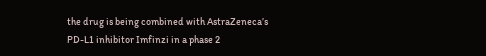the drug is being combined with AstraZeneca’s PD-L1 inhibitor Imfinzi in a phase 2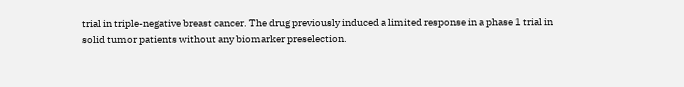trial in triple-negative breast cancer. The drug previously induced a limited response in a phase 1 trial in solid tumor patients without any biomarker preselection.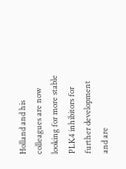Holland and his colleagues are now looking for more stable PLK4 inhibitors for further development and are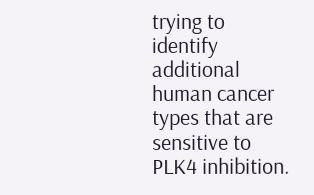trying to identify additional human cancer types that are sensitive to PLK4 inhibition.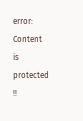error: Content is protected !!